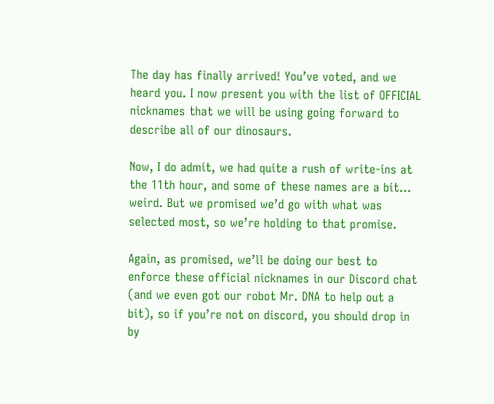The day has finally arrived! You’ve voted, and we heard you. I now present you with the list of OFFICIAL nicknames that we will be using going forward to describe all of our dinosaurs.

Now, I do admit, we had quite a rush of write-ins at the 11th hour, and some of these names are a bit… weird. But we promised we’d go with what was selected most, so we’re holding to that promise.

Again, as promised, we’ll be doing our best to enforce these official nicknames in our Discord chat (and we even got our robot Mr. DNA to help out a bit), so if you’re not on discord, you should drop in by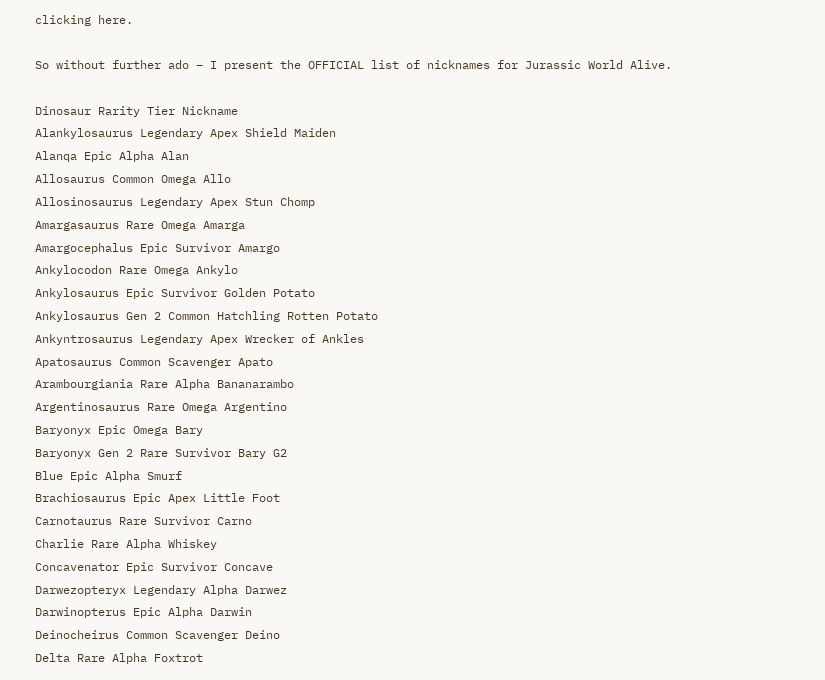clicking here.

So without further ado – I present the OFFICIAL list of nicknames for Jurassic World Alive.

Dinosaur Rarity Tier Nickname
Alankylosaurus Legendary Apex Shield Maiden
Alanqa Epic Alpha Alan
Allosaurus Common Omega Allo
Allosinosaurus Legendary Apex Stun Chomp
Amargasaurus Rare Omega Amarga
Amargocephalus Epic Survivor Amargo
Ankylocodon Rare Omega Ankylo
Ankylosaurus Epic Survivor Golden Potato
Ankylosaurus Gen 2 Common Hatchling Rotten Potato
Ankyntrosaurus Legendary Apex Wrecker of Ankles
Apatosaurus Common Scavenger Apato
Arambourgiania Rare Alpha Bananarambo
Argentinosaurus Rare Omega Argentino
Baryonyx Epic Omega Bary
Baryonyx Gen 2 Rare Survivor Bary G2
Blue Epic Alpha Smurf
Brachiosaurus Epic Apex Little Foot
Carnotaurus Rare Survivor Carno
Charlie Rare Alpha Whiskey
Concavenator Epic Survivor Concave
Darwezopteryx Legendary Alpha Darwez
Darwinopterus Epic Alpha Darwin
Deinocheirus Common Scavenger Deino
Delta Rare Alpha Foxtrot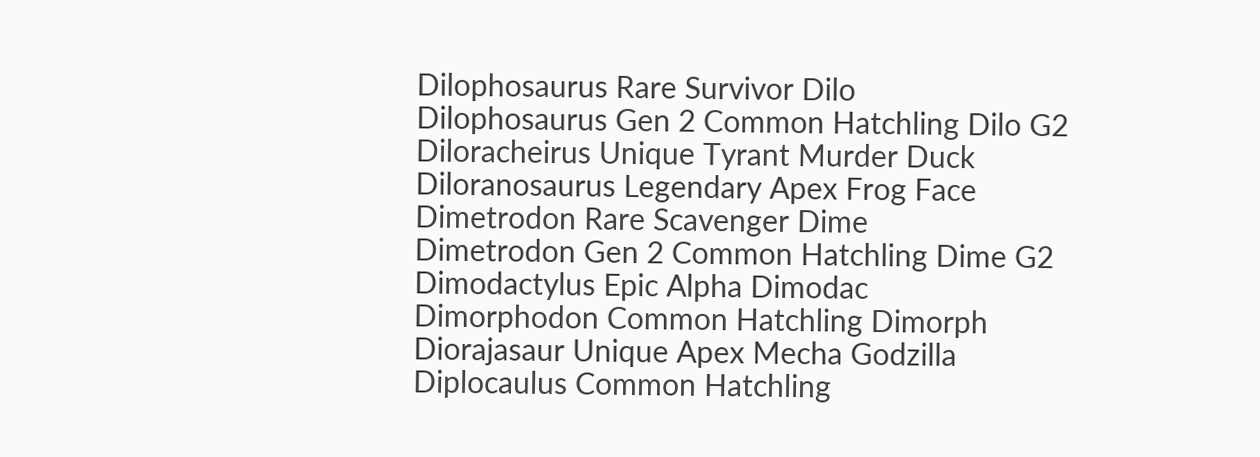Dilophosaurus Rare Survivor Dilo
Dilophosaurus Gen 2 Common Hatchling Dilo G2
Diloracheirus Unique Tyrant Murder Duck
Diloranosaurus Legendary Apex Frog Face
Dimetrodon Rare Scavenger Dime
Dimetrodon Gen 2 Common Hatchling Dime G2
Dimodactylus Epic Alpha Dimodac
Dimorphodon Common Hatchling Dimorph
Diorajasaur Unique Apex Mecha Godzilla
Diplocaulus Common Hatchling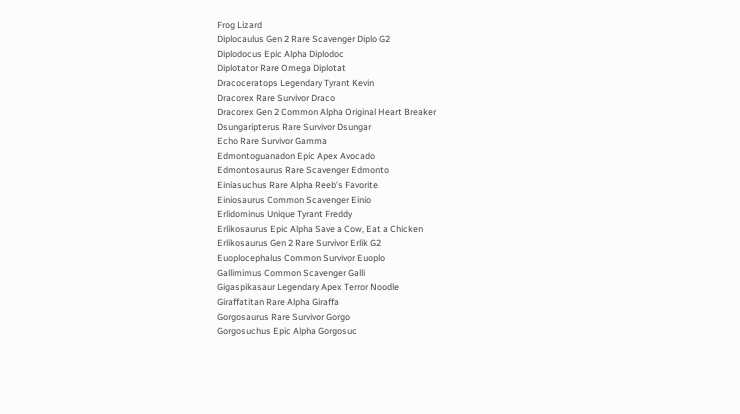Frog Lizard
Diplocaulus Gen 2 Rare Scavenger Diplo G2
Diplodocus Epic Alpha Diplodoc
Diplotator Rare Omega Diplotat
Dracoceratops Legendary Tyrant Kevin
Dracorex Rare Survivor Draco
Dracorex Gen 2 Common Alpha Original Heart Breaker
Dsungaripterus Rare Survivor Dsungar
Echo Rare Survivor Gamma
Edmontoguanadon Epic Apex Avocado
Edmontosaurus Rare Scavenger Edmonto
Einiasuchus Rare Alpha Reeb’s Favorite
Einiosaurus Common Scavenger Einio
Erlidominus Unique Tyrant Freddy
Erlikosaurus Epic Alpha Save a Cow, Eat a Chicken
Erlikosaurus Gen 2 Rare Survivor Erlik G2
Euoplocephalus Common Survivor Euoplo
Gallimimus Common Scavenger Galli
Gigaspikasaur Legendary Apex Terror Noodle
Giraffatitan Rare Alpha Giraffa
Gorgosaurus Rare Survivor Gorgo
Gorgosuchus Epic Alpha Gorgosuc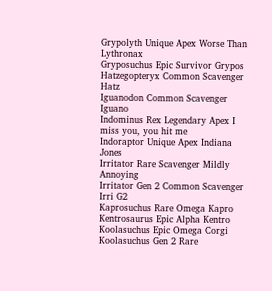Grypolyth Unique Apex Worse Than Lythronax
Gryposuchus Epic Survivor Grypos
Hatzegopteryx Common Scavenger Hatz
Iguanodon Common Scavenger Iguano
Indominus Rex Legendary Apex I miss you, you hit me
Indoraptor Unique Apex Indiana Jones
Irritator Rare Scavenger Mildly Annoying
Irritator Gen 2 Common Scavenger Irri G2
Kaprosuchus Rare Omega Kapro
Kentrosaurus Epic Alpha Kentro
Koolasuchus Epic Omega Corgi
Koolasuchus Gen 2 Rare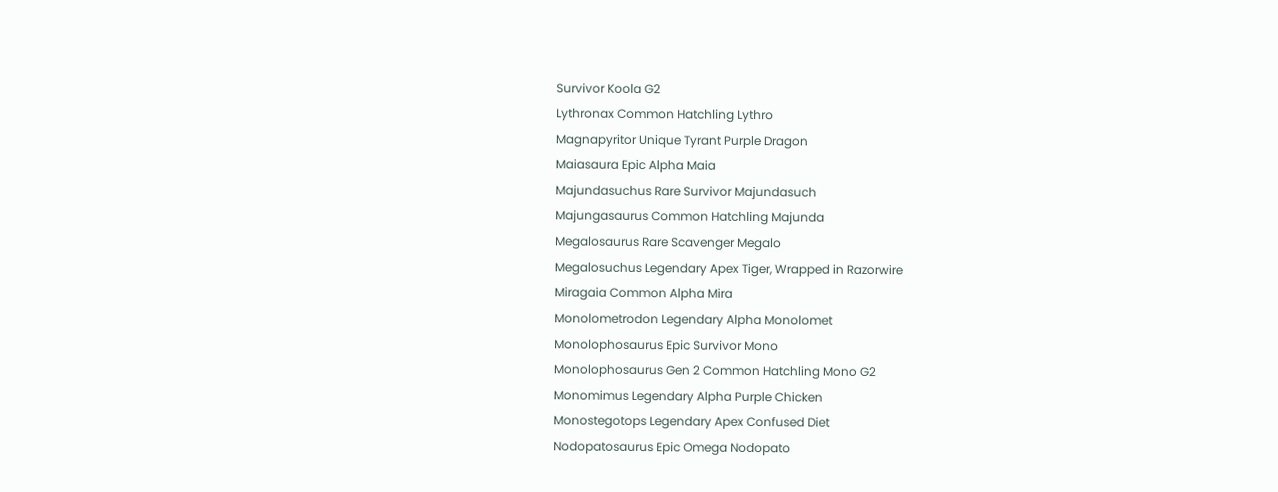Survivor Koola G2
Lythronax Common Hatchling Lythro
Magnapyritor Unique Tyrant Purple Dragon
Maiasaura Epic Alpha Maia
Majundasuchus Rare Survivor Majundasuch
Majungasaurus Common Hatchling Majunda
Megalosaurus Rare Scavenger Megalo
Megalosuchus Legendary Apex Tiger, Wrapped in Razorwire
Miragaia Common Alpha Mira
Monolometrodon Legendary Alpha Monolomet
Monolophosaurus Epic Survivor Mono
Monolophosaurus Gen 2 Common Hatchling Mono G2
Monomimus Legendary Alpha Purple Chicken
Monostegotops Legendary Apex Confused Diet
Nodopatosaurus Epic Omega Nodopato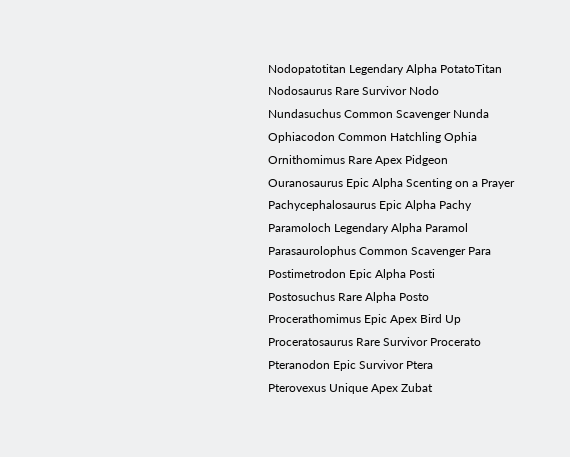Nodopatotitan Legendary Alpha PotatoTitan
Nodosaurus Rare Survivor Nodo
Nundasuchus Common Scavenger Nunda
Ophiacodon Common Hatchling Ophia
Ornithomimus Rare Apex Pidgeon
Ouranosaurus Epic Alpha Scenting on a Prayer
Pachycephalosaurus Epic Alpha Pachy
Paramoloch Legendary Alpha Paramol
Parasaurolophus Common Scavenger Para
Postimetrodon Epic Alpha Posti
Postosuchus Rare Alpha Posto
Procerathomimus Epic Apex Bird Up
Proceratosaurus Rare Survivor Procerato
Pteranodon Epic Survivor Ptera
Pterovexus Unique Apex Zubat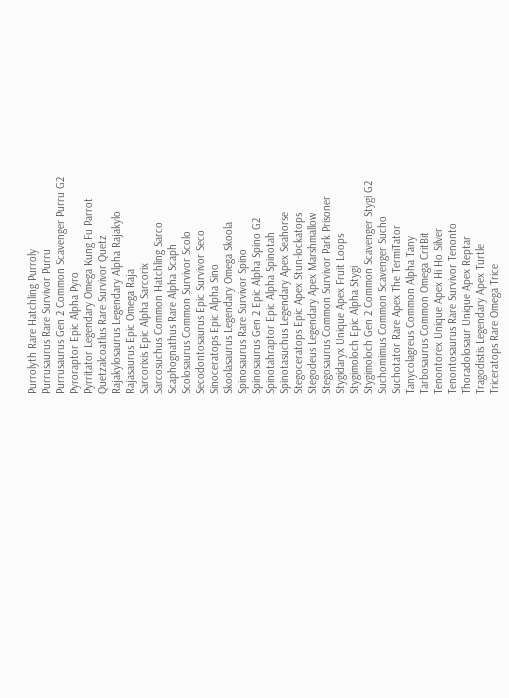Purrolyth Rare Hatchling Purroly
Purrusaurus Rare Survivor Purru
Purrusaurus Gen 2 Common Scavenger Purru G2
Pyroraptor Epic Alpha Pyro
Pyrritator Legendary Omega Kung Fu Parrot
Quetzalcoatlus Rare Survivor Quetz
Rajakylosaurus Legendary Alpha Rajakylo
Rajasaurus Epic Omega Raja
Sarcorixis Epic Alpha Sarcorix
Sarcosuchus Common Hatchling Sarco
Scaphognathus Rare Alpha Scaph
Scolosaurus Common Survivor Scolo
Secodontosaurus Epic Survivor Seco
Sinoceratops Epic Alpha Sino
Skoolasaurus Legendary Omega Skoola
Spinosaurus Rare Survivor Spino
Spinosaurus Gen 2 Epic Alpha Spino G2
Spinotahraptor Epic Alpha Spinotah
Spinotasuchus Legendary Apex Seahorse
Stegoceratops Epic Apex Stun-lockatops
Stegodeus Legendary Apex Marshmallow
Stegosaurus Common Survivor Park Prisoner
Stygidaryx Unique Apex Fruit Loops
Stygimoloch Epic Alpha Stygi
Stygimoloch Gen 2 Common Scavenger Stygi G2
Suchomimus Common Scavenger Sucho
Suchotator Rare Apex The TermiTator
Tanycolagreus Common Alpha Tany
Tarbosaurus Common Omega CritBit
Tenontorex Unique Apex Hi Ho Silver
Tenontosaurus Rare Survivor Tenonto
Thoradolosaur Unique Apex Reptar
Tragodistis Legendary Apex Turtle
Triceratops Rare Omega Trice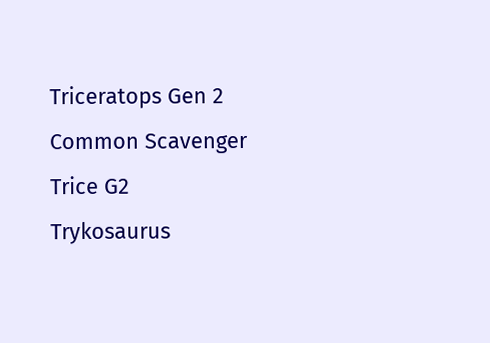Triceratops Gen 2 Common Scavenger Trice G2
Trykosaurus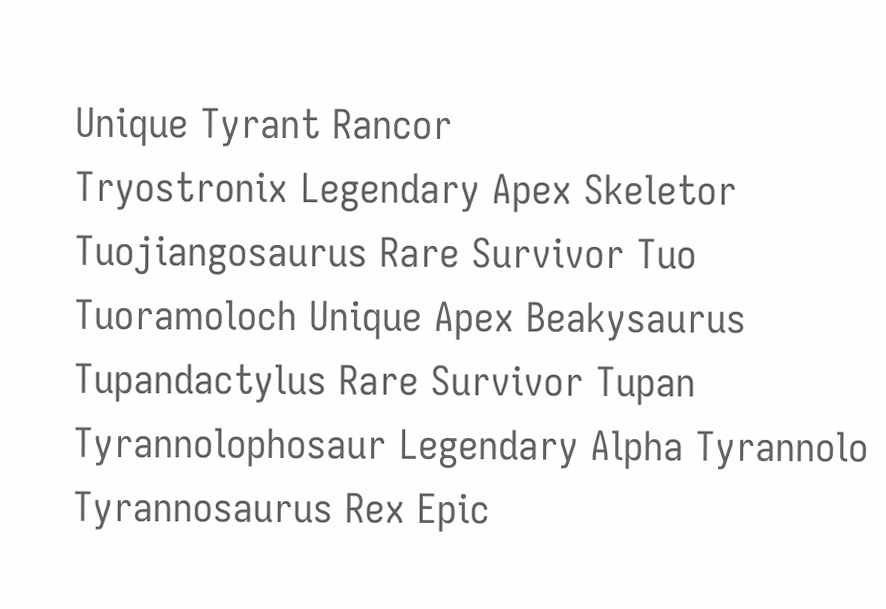Unique Tyrant Rancor
Tryostronix Legendary Apex Skeletor
Tuojiangosaurus Rare Survivor Tuo
Tuoramoloch Unique Apex Beakysaurus
Tupandactylus Rare Survivor Tupan
Tyrannolophosaur Legendary Alpha Tyrannolo
Tyrannosaurus Rex Epic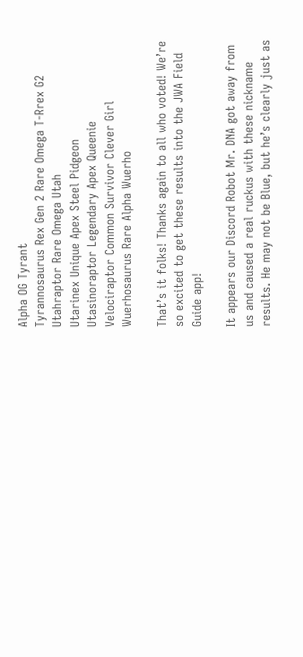Alpha OG Tyrant
Tyrannosaurus Rex Gen 2 Rare Omega T-Rrex G2
Utahraptor Rare Omega Utah
Utarinex Unique Apex Steel Pidgeon
Utasinoraptor Legendary Apex Queenie
Velociraptor Common Survivor Clever Girl
Wuerhosaurus Rare Alpha Wuerho

That’s it folks! Thanks again to all who voted! We’re so excited to get these results into the JWA Field Guide app!

It appears our Discord Robot Mr. DNA got away from us and caused a real ruckus with these nickname results. He may not be Blue, but he’s clearly just as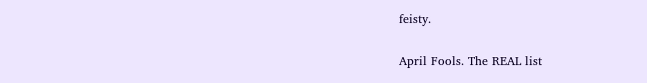feisty.

April Fools. The REAL list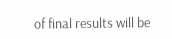of final results will be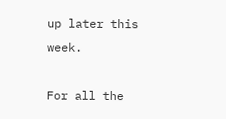up later this week.

For all the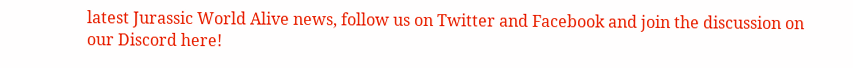latest Jurassic World Alive news, follow us on Twitter and Facebook and join the discussion on our Discord here!